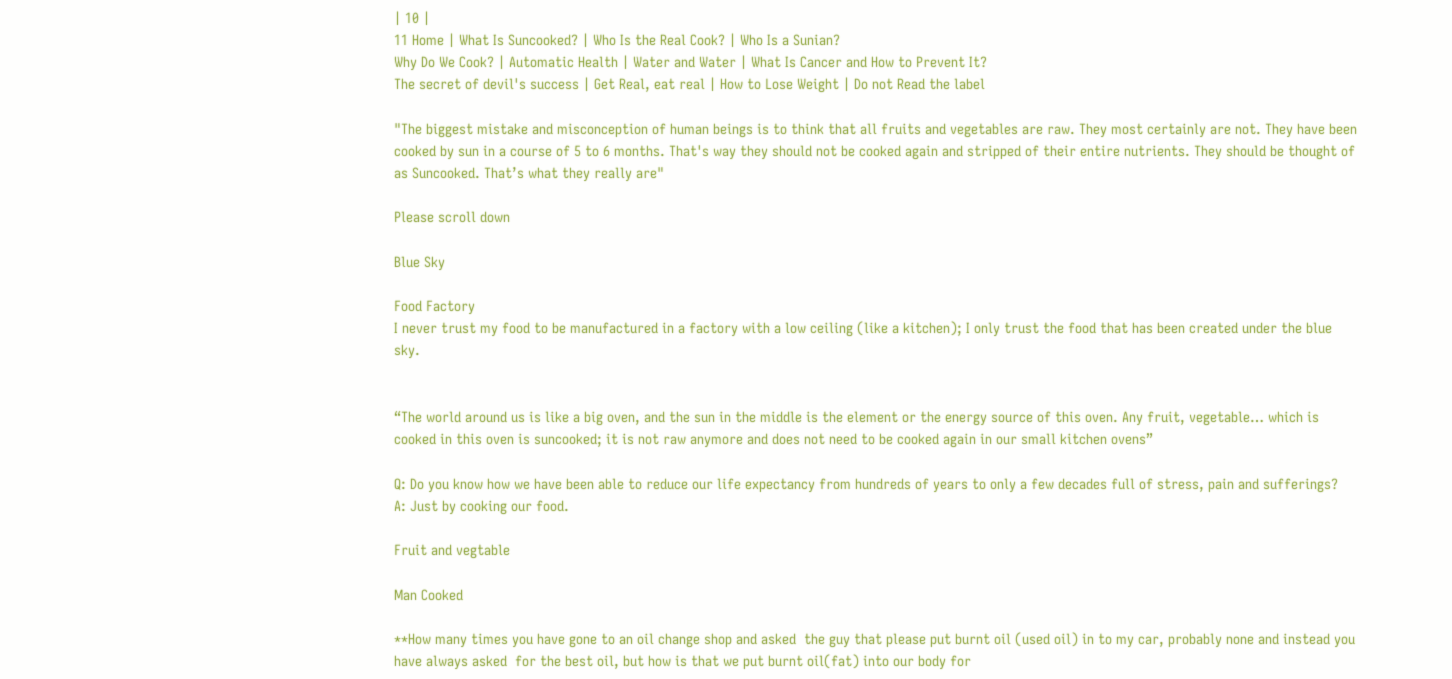| 10 |
11 Home | What Is Suncooked? | Who Is the Real Cook? | Who Is a Sunian?
Why Do We Cook? | Automatic Health | Water and Water | What Is Cancer and How to Prevent It?
The secret of devil's success | Get Real, eat real | How to Lose Weight | Do not Read the label

"The biggest mistake and misconception of human beings is to think that all fruits and vegetables are raw. They most certainly are not. They have been cooked by sun in a course of 5 to 6 months. That's way they should not be cooked again and stripped of their entire nutrients. They should be thought of as Suncooked. That’s what they really are"

Please scroll down

Blue Sky

Food Factory
I never trust my food to be manufactured in a factory with a low ceiling (like a kitchen); I only trust the food that has been created under the blue sky.


“The world around us is like a big oven, and the sun in the middle is the element or the energy source of this oven. Any fruit, vegetable… which is cooked in this oven is suncooked; it is not raw anymore and does not need to be cooked again in our small kitchen ovens”

Q: Do you know how we have been able to reduce our life expectancy from hundreds of years to only a few decades full of stress, pain and sufferings?
A: Just by cooking our food.

Fruit and vegtable

Man Cooked

**How many times you have gone to an oil change shop and asked  the guy that please put burnt oil (used oil) in to my car, probably none and instead you have always asked  for the best oil, but how is that we put burnt oil(fat) into our body for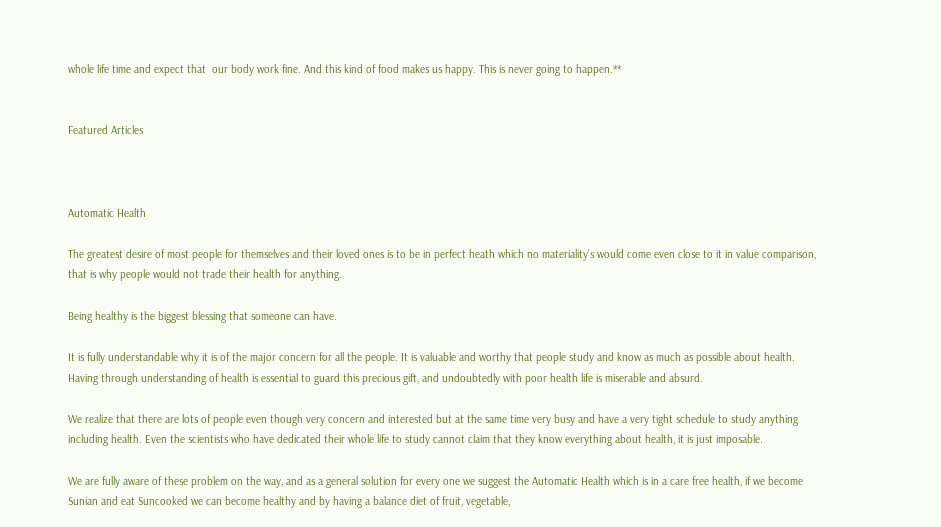whole life time and expect that  our body work fine. And this kind of food makes us happy. This is never going to happen.**


Featured Articles



Automatic Health

The greatest desire of most people for themselves and their loved ones is to be in perfect heath which no materiality’s would come even close to it in value comparison, that is why people would not trade their health for anything.

Being healthy is the biggest blessing that someone can have.

It is fully understandable why it is of the major concern for all the people. It is valuable and worthy that people study and know as much as possible about health.
Having through understanding of health is essential to guard this precious gift, and undoubtedly with poor health life is miserable and absurd.

We realize that there are lots of people even though very concern and interested but at the same time very busy and have a very tight schedule to study anything including health. Even the scientists who have dedicated their whole life to study cannot claim that they know everything about health, it is just imposable.

We are fully aware of these problem on the way, and as a general solution for every one we suggest the Automatic Health which is in a care free health, if we become Sunian and eat Suncooked we can become healthy and by having a balance diet of fruit, vegetable,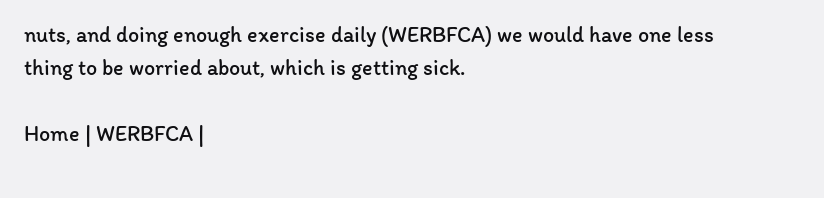nuts, and doing enough exercise daily (WERBFCA) we would have one less thing to be worried about, which is getting sick.

Home | WERBFCA |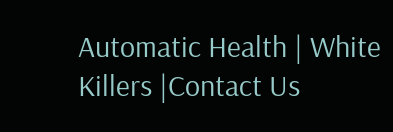Automatic Health | White Killers |Contact Us